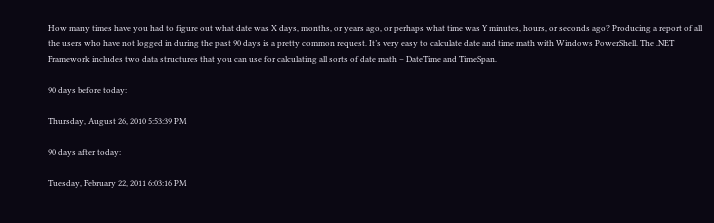How many times have you had to figure out what date was X days, months, or years ago, or perhaps what time was Y minutes, hours, or seconds ago? Producing a report of all the users who have not logged in during the past 90 days is a pretty common request. It’s very easy to calculate date and time math with Windows PowerShell. The .NET Framework includes two data structures that you can use for calculating all sorts of date math – DateTime and TimeSpan.

90 days before today:

Thursday, August 26, 2010 5:53:39 PM

90 days after today:

Tuesday, February 22, 2011 6:03:16 PM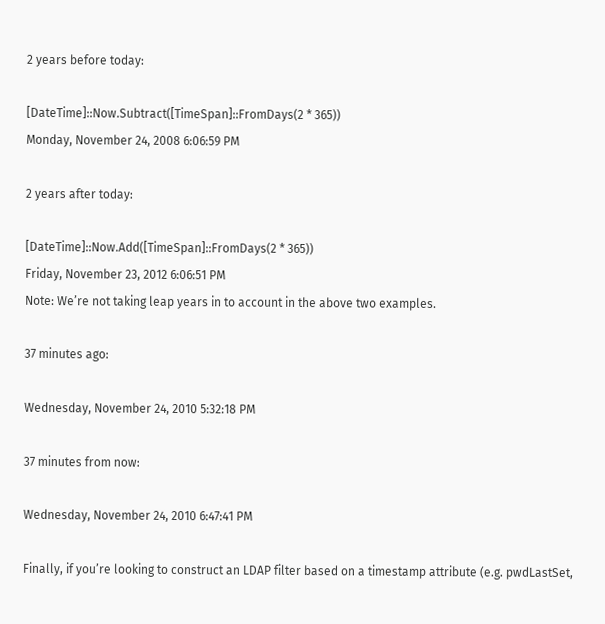2 years before today:

[DateTime]::Now.Subtract([TimeSpan]::FromDays(2 * 365))
Monday, November 24, 2008 6:06:59 PM

2 years after today:

[DateTime]::Now.Add([TimeSpan]::FromDays(2 * 365))
Friday, November 23, 2012 6:06:51 PM
Note: We’re not taking leap years in to account in the above two examples.

37 minutes ago:

Wednesday, November 24, 2010 5:32:18 PM

37 minutes from now:

Wednesday, November 24, 2010 6:47:41 PM

Finally, if you’re looking to construct an LDAP filter based on a timestamp attribute (e.g. pwdLastSet,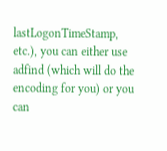lastLogonTimeStamp, etc.), you can either use adfind (which will do the encoding for you) or you can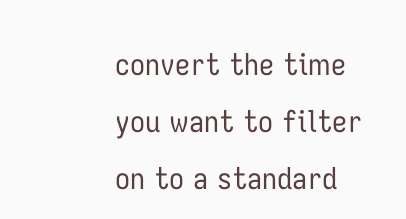convert the time you want to filter on to a standard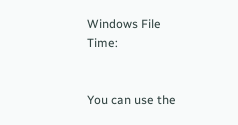Windows File Time:


You can use the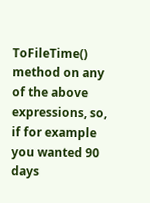ToFileTime() method on any of the above expressions, so, if for example you wanted 90 days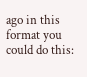ago in this format you could do this: